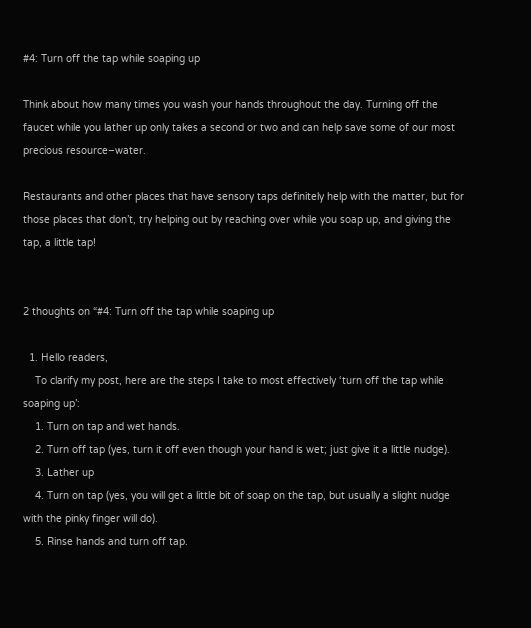#4: Turn off the tap while soaping up

Think about how many times you wash your hands throughout the day. Turning off the faucet while you lather up only takes a second or two and can help save some of our most precious resource–water.

Restaurants and other places that have sensory taps definitely help with the matter, but for those places that don’t, try helping out by reaching over while you soap up, and giving the tap, a little tap!


2 thoughts on “#4: Turn off the tap while soaping up

  1. Hello readers,
    To clarify my post, here are the steps I take to most effectively ‘turn off the tap while soaping up’:
    1. Turn on tap and wet hands.
    2. Turn off tap (yes, turn it off even though your hand is wet; just give it a little nudge).
    3. Lather up
    4. Turn on tap (yes, you will get a little bit of soap on the tap, but usually a slight nudge with the pinky finger will do).
    5. Rinse hands and turn off tap.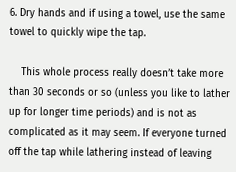6. Dry hands and if using a towel, use the same towel to quickly wipe the tap.

    This whole process really doesn’t take more than 30 seconds or so (unless you like to lather up for longer time periods) and is not as complicated as it may seem. If everyone turned off the tap while lathering instead of leaving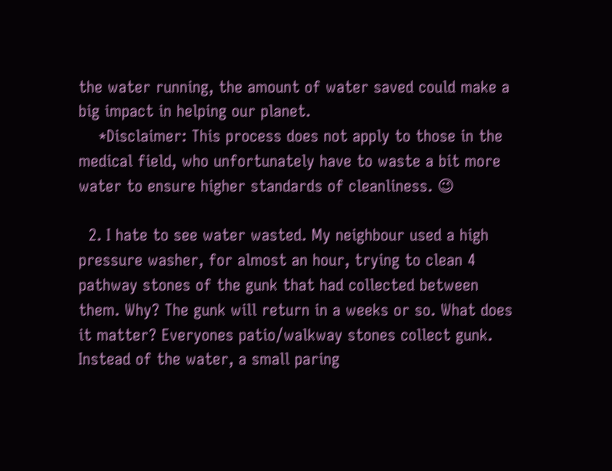the water running, the amount of water saved could make a big impact in helping our planet.
    *Disclaimer: This process does not apply to those in the medical field, who unfortunately have to waste a bit more water to ensure higher standards of cleanliness. 😉

  2. I hate to see water wasted. My neighbour used a high pressure washer, for almost an hour, trying to clean 4 pathway stones of the gunk that had collected between them. Why? The gunk will return in a weeks or so. What does it matter? Everyones patio/walkway stones collect gunk. Instead of the water, a small paring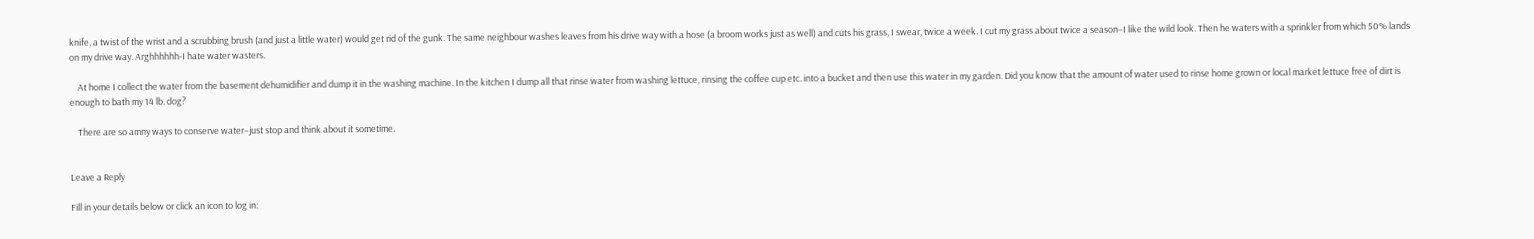knife, a twist of the wrist and a scrubbing brush (and just a little water) would get rid of the gunk. The same neighbour washes leaves from his drive way with a hose (a broom works just as well) and cuts his grass, I swear, twice a week. I cut my grass about twice a season–I like the wild look. Then he waters with a sprinkler from which 50% lands on my drive way. Arghhhhhh-I hate water wasters.

    At home I collect the water from the basement dehumidifier and dump it in the washing machine. In the kitchen I dump all that rinse water from washing lettuce, rinsing the coffee cup etc. into a bucket and then use this water in my garden. Did you know that the amount of water used to rinse home grown or local market lettuce free of dirt is enough to bath my 14 lb. dog?

    There are so amny ways to conserve water–just stop and think about it sometime.


Leave a Reply

Fill in your details below or click an icon to log in: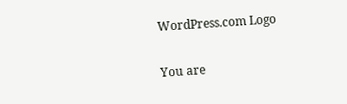WordPress.com Logo

You are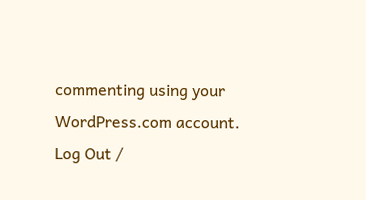commenting using your WordPress.com account. Log Out /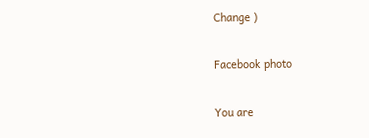Change )

Facebook photo

You are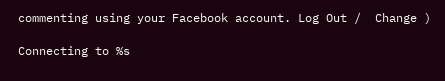commenting using your Facebook account. Log Out /  Change )

Connecting to %s